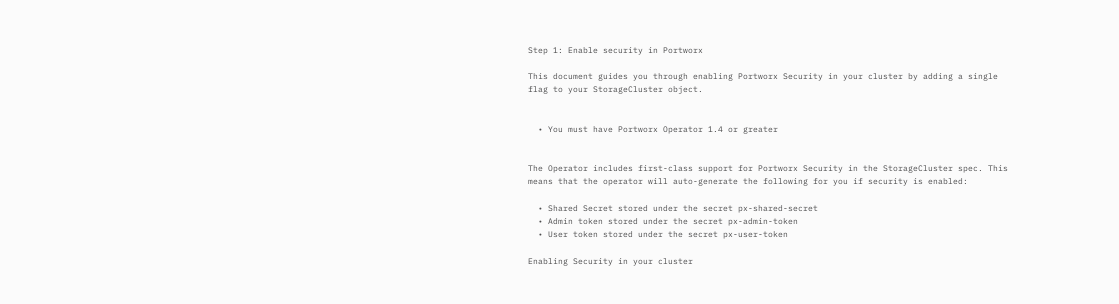Step 1: Enable security in Portworx

This document guides you through enabling Portworx Security in your cluster by adding a single flag to your StorageCluster object.


  • You must have Portworx Operator 1.4 or greater


The Operator includes first-class support for Portworx Security in the StorageCluster spec. This means that the operator will auto-generate the following for you if security is enabled:

  • Shared Secret stored under the secret px-shared-secret
  • Admin token stored under the secret px-admin-token
  • User token stored under the secret px-user-token

Enabling Security in your cluster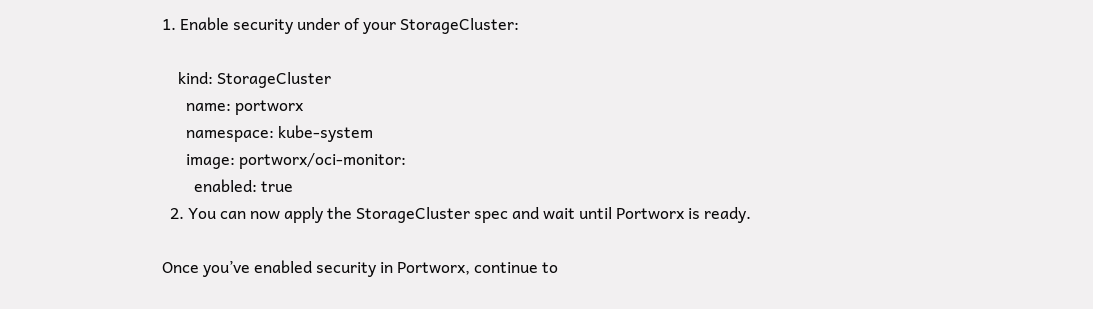1. Enable security under of your StorageCluster:

    kind: StorageCluster
      name: portworx
      namespace: kube-system
      image: portworx/oci-monitor:
        enabled: true
  2. You can now apply the StorageCluster spec and wait until Portworx is ready.

Once you’ve enabled security in Portworx, continue to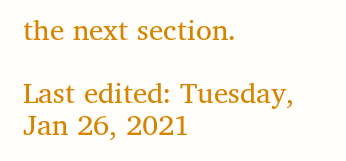the next section.

Last edited: Tuesday, Jan 26, 2021